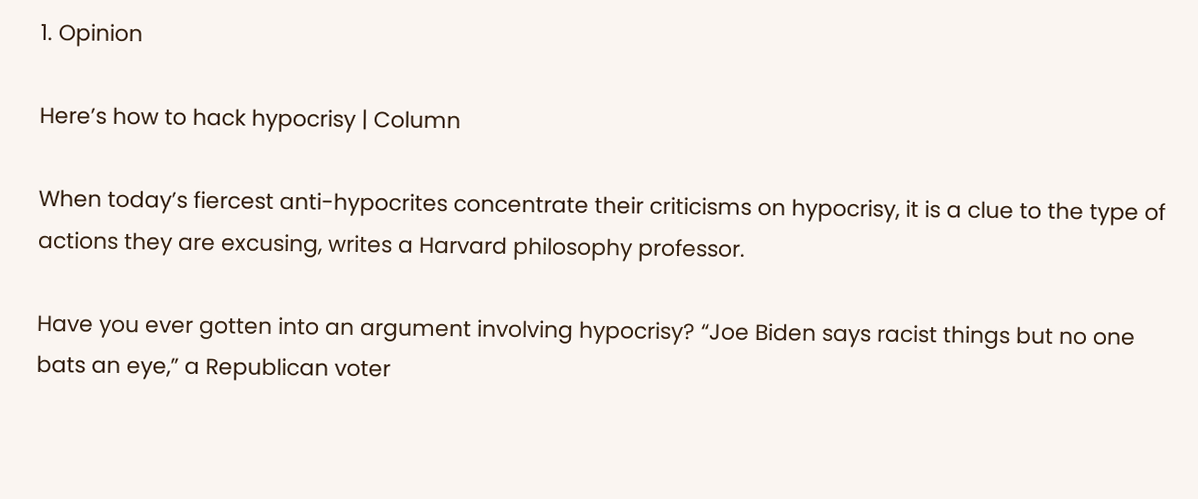1. Opinion

Here’s how to hack hypocrisy | Column

When today’s fiercest anti-hypocrites concentrate their criticisms on hypocrisy, it is a clue to the type of actions they are excusing, writes a Harvard philosophy professor.

Have you ever gotten into an argument involving hypocrisy? “Joe Biden says racist things but no one bats an eye,” a Republican voter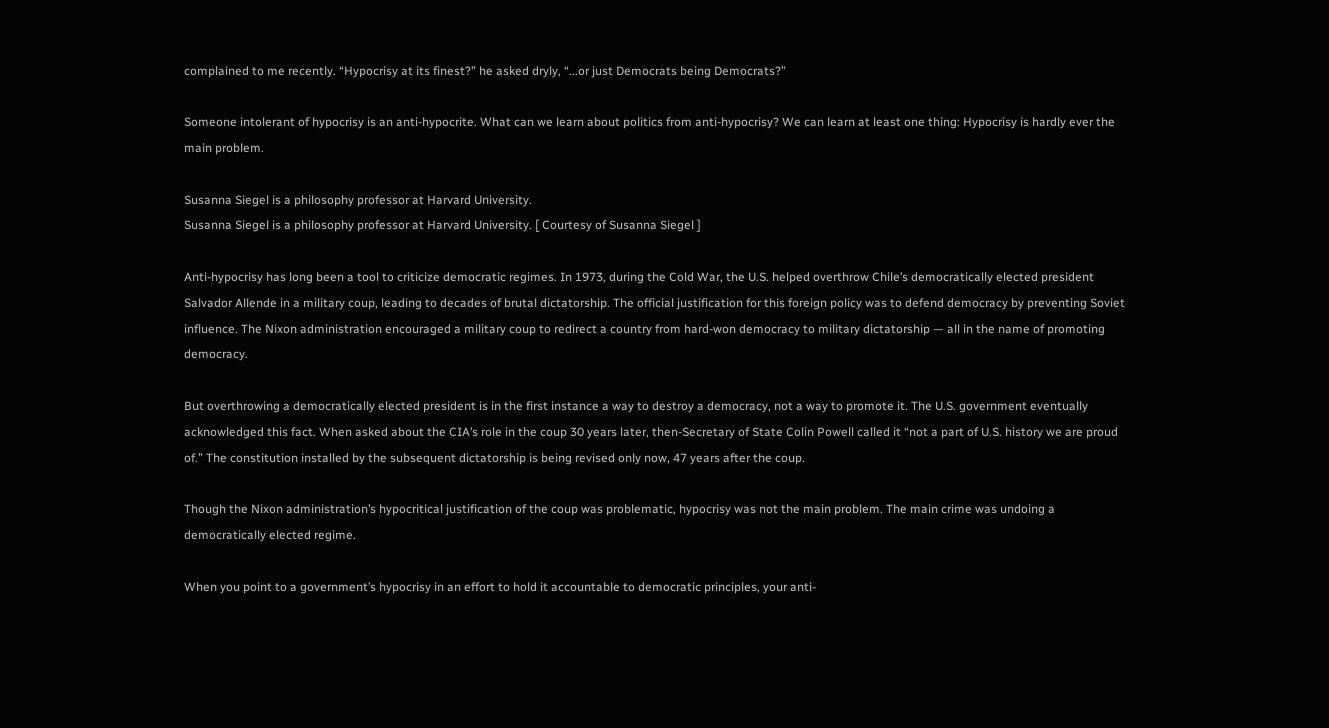complained to me recently. “Hypocrisy at its finest?” he asked dryly, “...or just Democrats being Democrats?”

Someone intolerant of hypocrisy is an anti-hypocrite. What can we learn about politics from anti-hypocrisy? We can learn at least one thing: Hypocrisy is hardly ever the main problem.

Susanna Siegel is a philosophy professor at Harvard University.
Susanna Siegel is a philosophy professor at Harvard University. [ Courtesy of Susanna Siegel ]

Anti-hypocrisy has long been a tool to criticize democratic regimes. In 1973, during the Cold War, the U.S. helped overthrow Chile’s democratically elected president Salvador Allende in a military coup, leading to decades of brutal dictatorship. The official justification for this foreign policy was to defend democracy by preventing Soviet influence. The Nixon administration encouraged a military coup to redirect a country from hard-won democracy to military dictatorship — all in the name of promoting democracy.

But overthrowing a democratically elected president is in the first instance a way to destroy a democracy, not a way to promote it. The U.S. government eventually acknowledged this fact. When asked about the CIA’s role in the coup 30 years later, then-Secretary of State Colin Powell called it “not a part of U.S. history we are proud of.” The constitution installed by the subsequent dictatorship is being revised only now, 47 years after the coup.

Though the Nixon administration’s hypocritical justification of the coup was problematic, hypocrisy was not the main problem. The main crime was undoing a democratically elected regime.

When you point to a government’s hypocrisy in an effort to hold it accountable to democratic principles, your anti-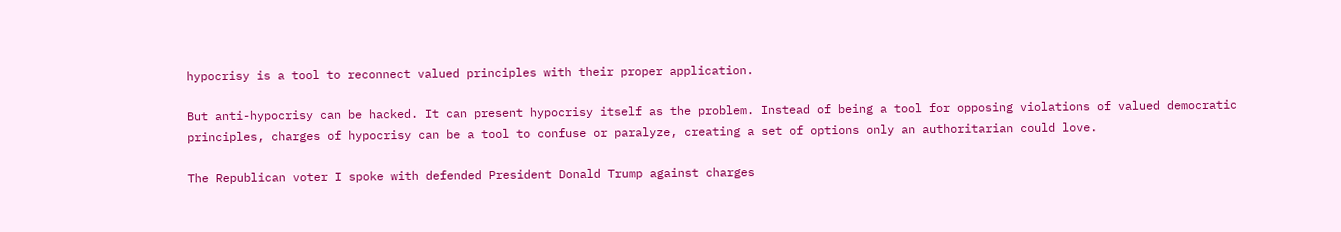hypocrisy is a tool to reconnect valued principles with their proper application.

But anti-hypocrisy can be hacked. It can present hypocrisy itself as the problem. Instead of being a tool for opposing violations of valued democratic principles, charges of hypocrisy can be a tool to confuse or paralyze, creating a set of options only an authoritarian could love.

The Republican voter I spoke with defended President Donald Trump against charges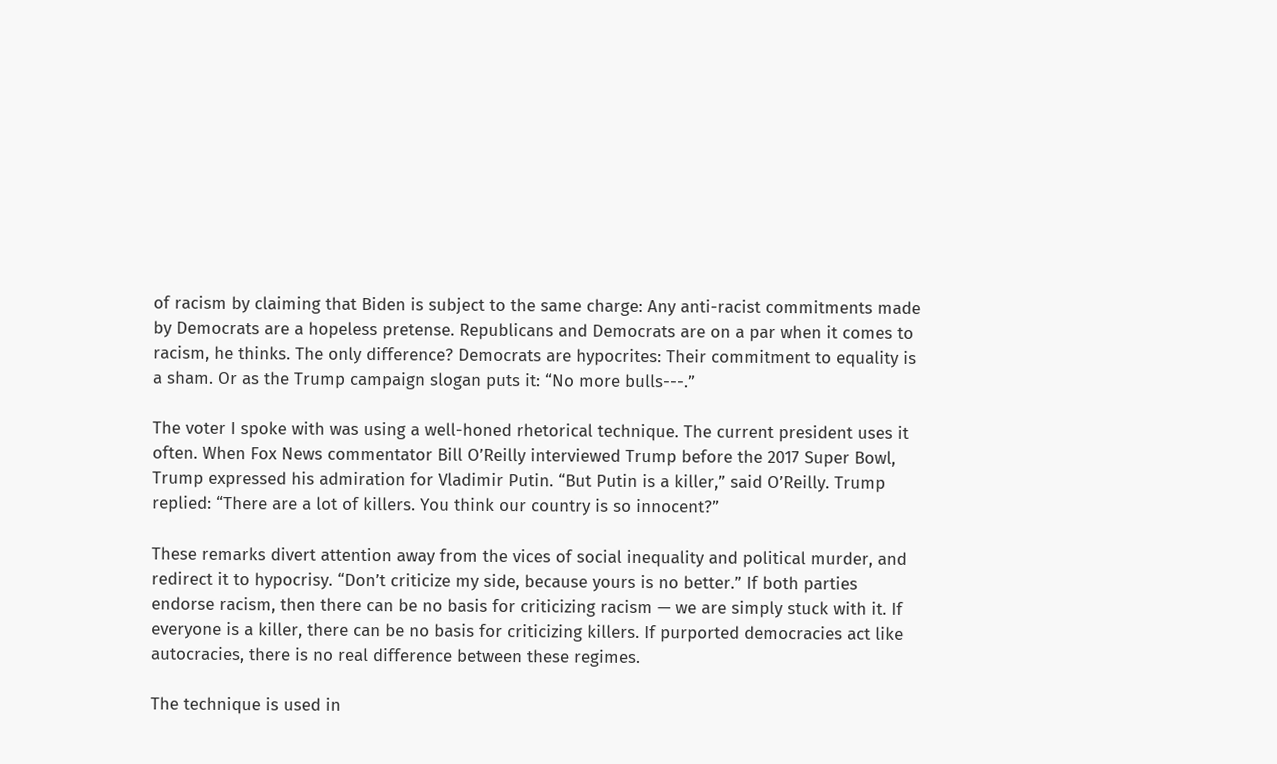of racism by claiming that Biden is subject to the same charge: Any anti-racist commitments made by Democrats are a hopeless pretense. Republicans and Democrats are on a par when it comes to racism, he thinks. The only difference? Democrats are hypocrites: Their commitment to equality is a sham. Or as the Trump campaign slogan puts it: “No more bulls---.”

The voter I spoke with was using a well-honed rhetorical technique. The current president uses it often. When Fox News commentator Bill O’Reilly interviewed Trump before the 2017 Super Bowl, Trump expressed his admiration for Vladimir Putin. “But Putin is a killer,” said O’Reilly. Trump replied: “There are a lot of killers. You think our country is so innocent?”

These remarks divert attention away from the vices of social inequality and political murder, and redirect it to hypocrisy. “Don’t criticize my side, because yours is no better.” If both parties endorse racism, then there can be no basis for criticizing racism — we are simply stuck with it. If everyone is a killer, there can be no basis for criticizing killers. If purported democracies act like autocracies, there is no real difference between these regimes.

The technique is used in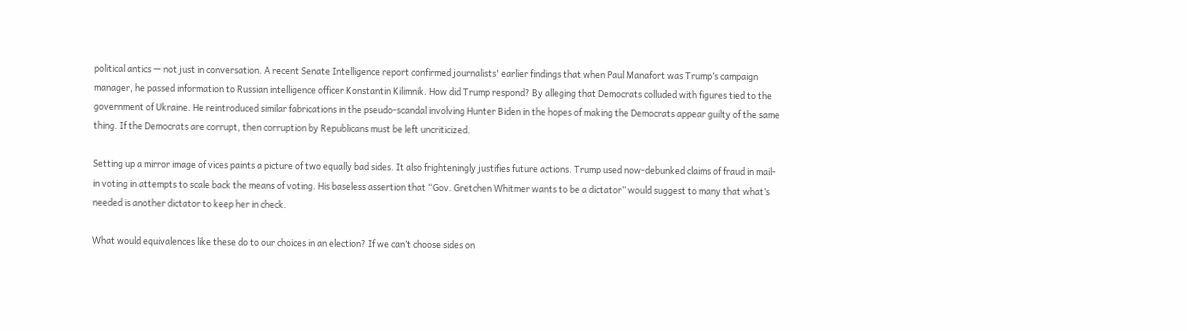political antics — not just in conversation. A recent Senate Intelligence report confirmed journalists' earlier findings that when Paul Manafort was Trump’s campaign manager, he passed information to Russian intelligence officer Konstantin Kilimnik. How did Trump respond? By alleging that Democrats colluded with figures tied to the government of Ukraine. He reintroduced similar fabrications in the pseudo-scandal involving Hunter Biden in the hopes of making the Democrats appear guilty of the same thing. If the Democrats are corrupt, then corruption by Republicans must be left uncriticized.

Setting up a mirror image of vices paints a picture of two equally bad sides. It also frighteningly justifies future actions. Trump used now-debunked claims of fraud in mail-in voting in attempts to scale back the means of voting. His baseless assertion that “Gov. Gretchen Whitmer wants to be a dictator” would suggest to many that what’s needed is another dictator to keep her in check.

What would equivalences like these do to our choices in an election? If we can’t choose sides on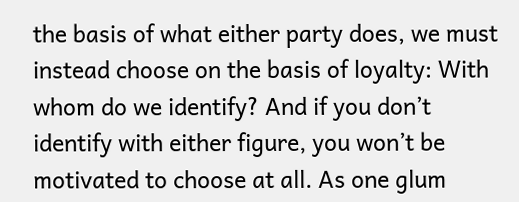the basis of what either party does, we must instead choose on the basis of loyalty: With whom do we identify? And if you don’t identify with either figure, you won’t be motivated to choose at all. As one glum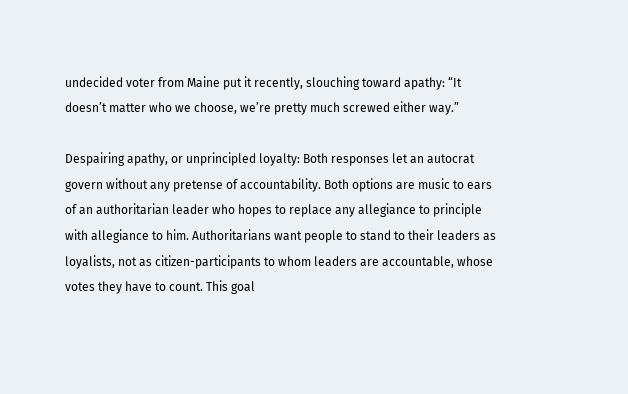undecided voter from Maine put it recently, slouching toward apathy: “It doesn’t matter who we choose, we’re pretty much screwed either way.”

Despairing apathy, or unprincipled loyalty: Both responses let an autocrat govern without any pretense of accountability. Both options are music to ears of an authoritarian leader who hopes to replace any allegiance to principle with allegiance to him. Authoritarians want people to stand to their leaders as loyalists, not as citizen-participants to whom leaders are accountable, whose votes they have to count. This goal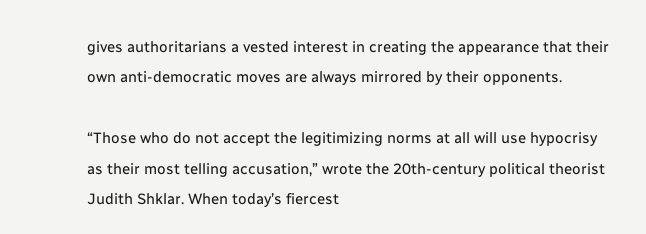gives authoritarians a vested interest in creating the appearance that their own anti-democratic moves are always mirrored by their opponents.

“Those who do not accept the legitimizing norms at all will use hypocrisy as their most telling accusation,” wrote the 20th-century political theorist Judith Shklar. When today’s fiercest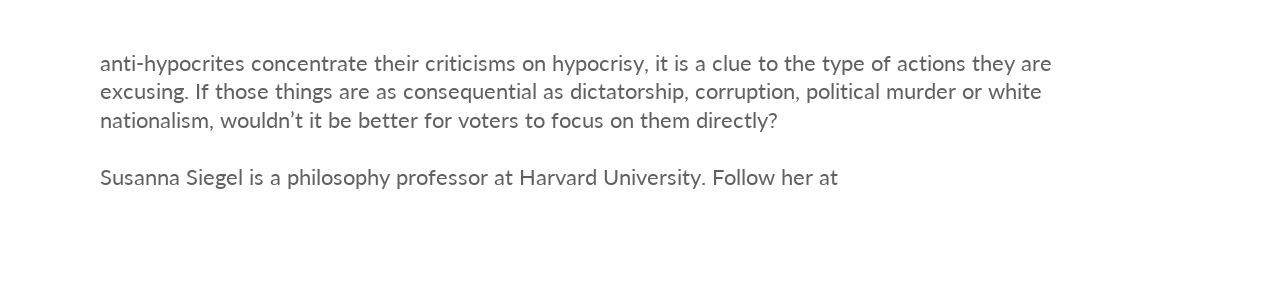anti-hypocrites concentrate their criticisms on hypocrisy, it is a clue to the type of actions they are excusing. If those things are as consequential as dictatorship, corruption, political murder or white nationalism, wouldn’t it be better for voters to focus on them directly?

Susanna Siegel is a philosophy professor at Harvard University. Follow her at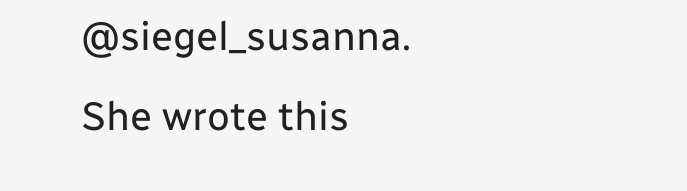@siegel_susanna. She wrote this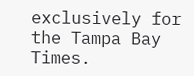exclusively for the Tampa Bay Times.